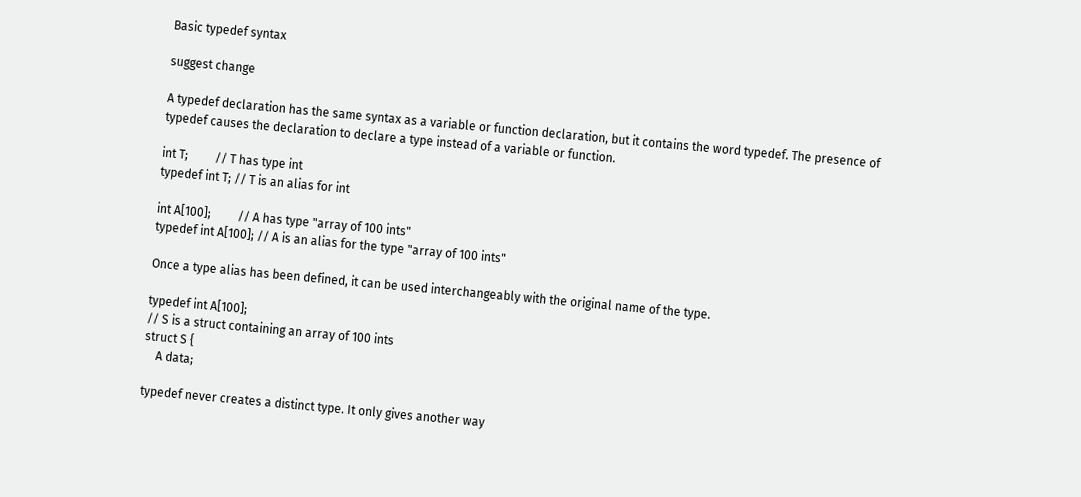Basic typedef syntax

suggest change

A typedef declaration has the same syntax as a variable or function declaration, but it contains the word typedef. The presence of typedef causes the declaration to declare a type instead of a variable or function.

int T;         // T has type int
typedef int T; // T is an alias for int

int A[100];         // A has type "array of 100 ints"
typedef int A[100]; // A is an alias for the type "array of 100 ints"

Once a type alias has been defined, it can be used interchangeably with the original name of the type.

typedef int A[100];
// S is a struct containing an array of 100 ints
struct S {
    A data;

typedef never creates a distinct type. It only gives another way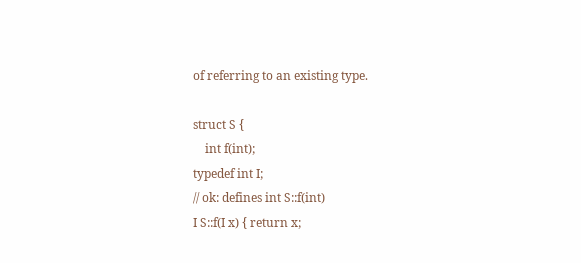of referring to an existing type.

struct S {
    int f(int);
typedef int I;
// ok: defines int S::f(int)
I S::f(I x) { return x;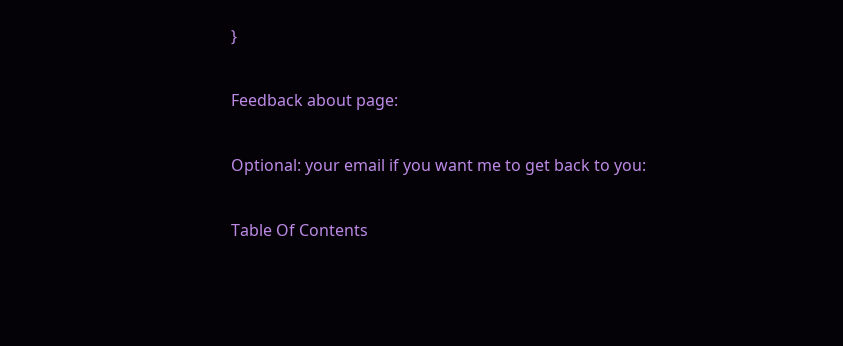}

Feedback about page:

Optional: your email if you want me to get back to you:

Table Of Contents